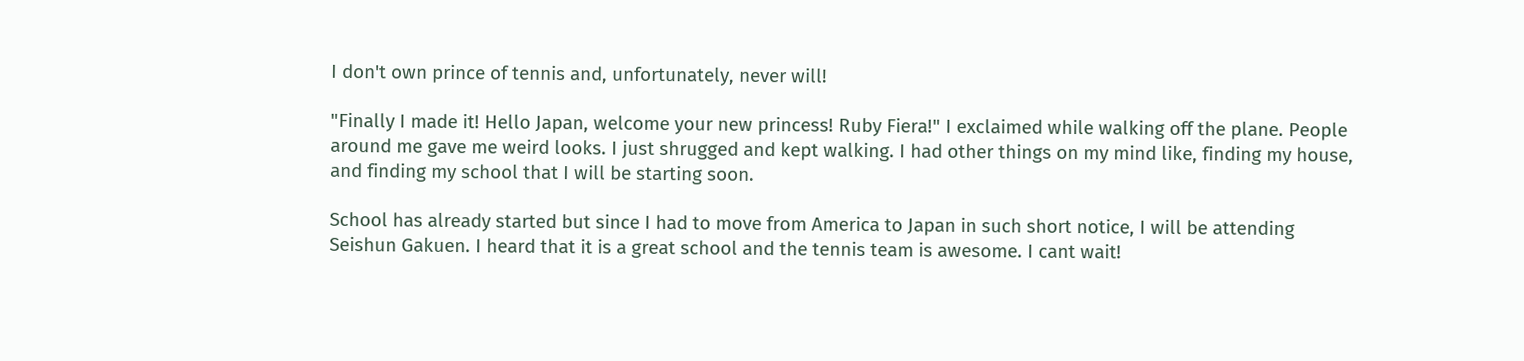I don't own prince of tennis and, unfortunately, never will!

"Finally I made it! Hello Japan, welcome your new princess! Ruby Fiera!" I exclaimed while walking off the plane. People around me gave me weird looks. I just shrugged and kept walking. I had other things on my mind like, finding my house, and finding my school that I will be starting soon.

School has already started but since I had to move from America to Japan in such short notice, I will be attending Seishun Gakuen. I heard that it is a great school and the tennis team is awesome. I cant wait!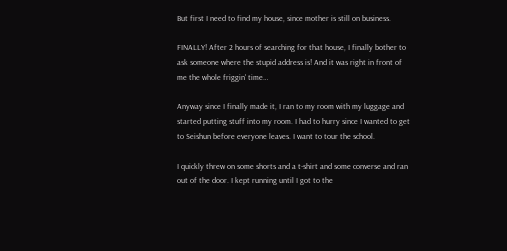But first I need to find my house, since mother is still on business.

FINALLY! After 2 hours of searching for that house, I finally bother to ask someone where the stupid address is! And it was right in front of me the whole friggin' time…

Anyway since I finally made it, I ran to my room with my luggage and started putting stuff into my room. I had to hurry since I wanted to get to Seishun before everyone leaves. I want to tour the school.

I quickly threw on some shorts and a t-shirt and some converse and ran out of the door. I kept running until I got to the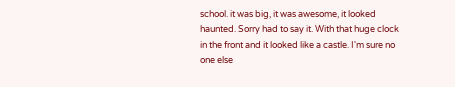school. it was big, it was awesome, it looked haunted. Sorry had to say it. With that huge clock in the front and it looked like a castle. I'm sure no one else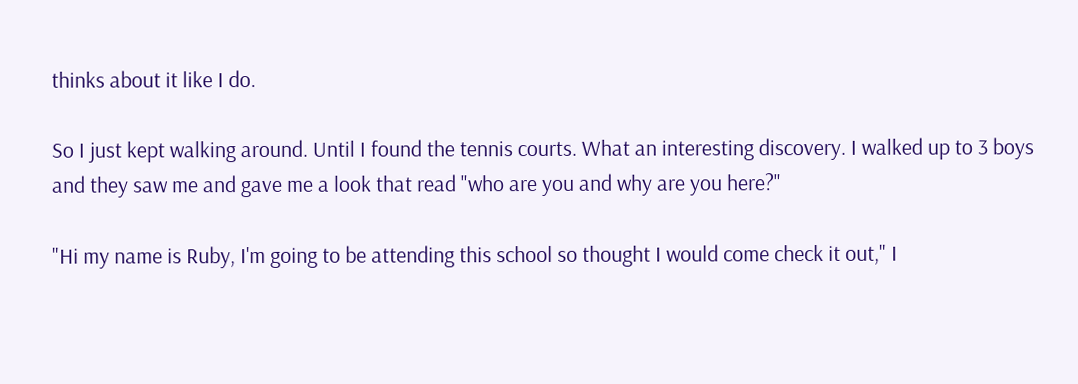thinks about it like I do.

So I just kept walking around. Until I found the tennis courts. What an interesting discovery. I walked up to 3 boys and they saw me and gave me a look that read "who are you and why are you here?"

"Hi my name is Ruby, I'm going to be attending this school so thought I would come check it out," I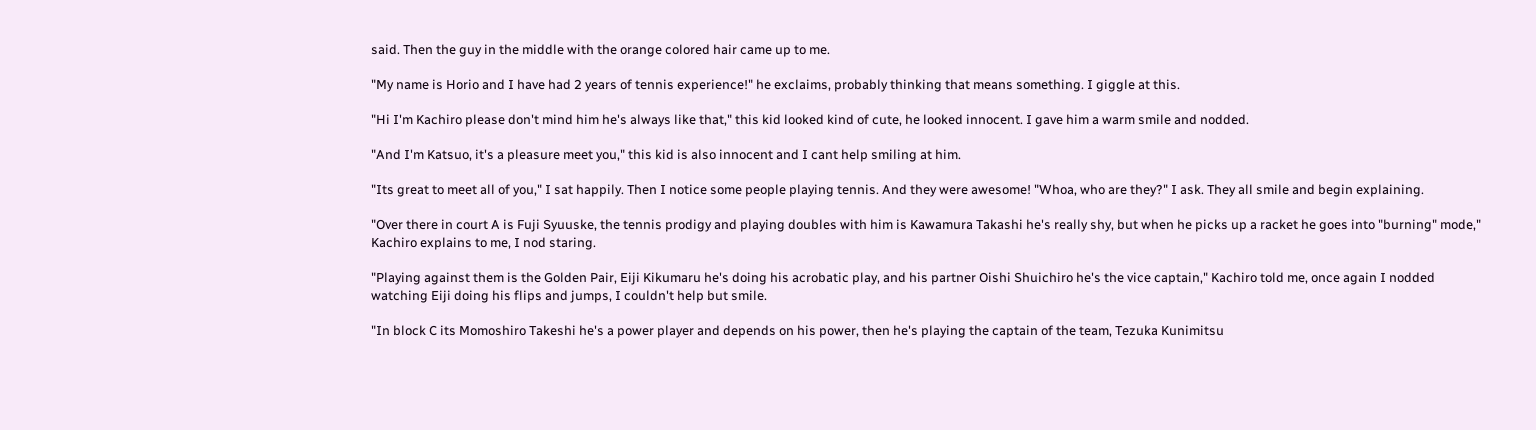said. Then the guy in the middle with the orange colored hair came up to me.

"My name is Horio and I have had 2 years of tennis experience!" he exclaims, probably thinking that means something. I giggle at this.

"Hi I'm Kachiro please don't mind him he's always like that," this kid looked kind of cute, he looked innocent. I gave him a warm smile and nodded.

"And I'm Katsuo, it's a pleasure meet you," this kid is also innocent and I cant help smiling at him.

"Its great to meet all of you," I sat happily. Then I notice some people playing tennis. And they were awesome! "Whoa, who are they?" I ask. They all smile and begin explaining.

"Over there in court A is Fuji Syuuske, the tennis prodigy and playing doubles with him is Kawamura Takashi he's really shy, but when he picks up a racket he goes into "burning" mode," Kachiro explains to me, I nod staring.

"Playing against them is the Golden Pair, Eiji Kikumaru he's doing his acrobatic play, and his partner Oishi Shuichiro he's the vice captain," Kachiro told me, once again I nodded watching Eiji doing his flips and jumps, I couldn't help but smile.

"In block C its Momoshiro Takeshi he's a power player and depends on his power, then he's playing the captain of the team, Tezuka Kunimitsu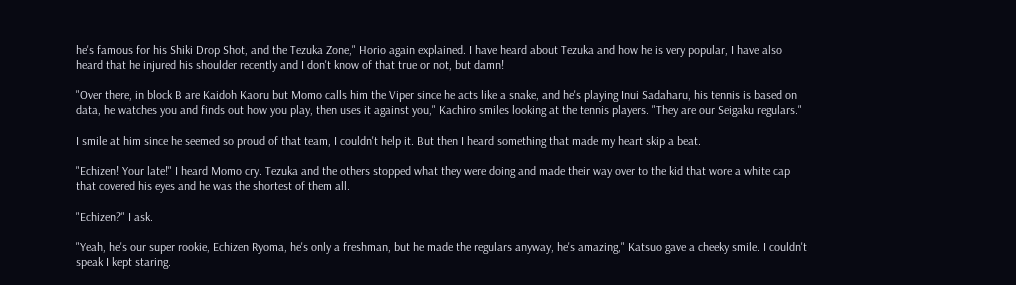he's famous for his Shiki Drop Shot, and the Tezuka Zone," Horio again explained. I have heard about Tezuka and how he is very popular, I have also heard that he injured his shoulder recently and I don't know of that true or not, but damn!

"Over there, in block B are Kaidoh Kaoru but Momo calls him the Viper since he acts like a snake, and he's playing Inui Sadaharu, his tennis is based on data, he watches you and finds out how you play, then uses it against you," Kachiro smiles looking at the tennis players. "They are our Seigaku regulars."

I smile at him since he seemed so proud of that team, I couldn't help it. But then I heard something that made my heart skip a beat.

"Echizen! Your late!" I heard Momo cry. Tezuka and the others stopped what they were doing and made their way over to the kid that wore a white cap that covered his eyes and he was the shortest of them all.

"Echizen?" I ask.

"Yeah, he's our super rookie, Echizen Ryoma, he's only a freshman, but he made the regulars anyway, he's amazing," Katsuo gave a cheeky smile. I couldn't speak I kept staring.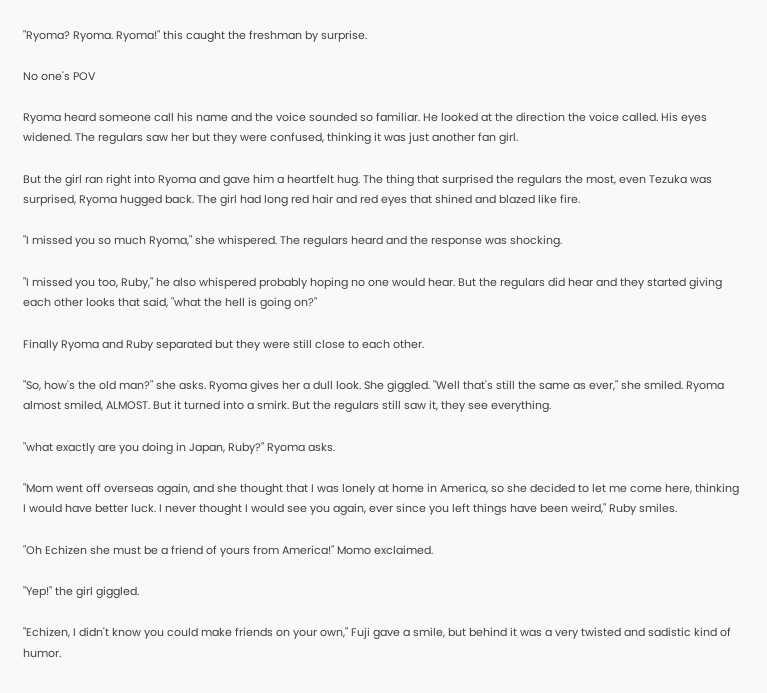"Ryoma? Ryoma. Ryoma!" this caught the freshman by surprise.

No one's POV

Ryoma heard someone call his name and the voice sounded so familiar. He looked at the direction the voice called. His eyes widened. The regulars saw her but they were confused, thinking it was just another fan girl.

But the girl ran right into Ryoma and gave him a heartfelt hug. The thing that surprised the regulars the most, even Tezuka was surprised, Ryoma hugged back. The girl had long red hair and red eyes that shined and blazed like fire.

"I missed you so much Ryoma," she whispered. The regulars heard and the response was shocking.

"I missed you too, Ruby," he also whispered probably hoping no one would hear. But the regulars did hear and they started giving each other looks that said, "what the hell is going on?"

Finally Ryoma and Ruby separated but they were still close to each other.

"So, how's the old man?" she asks. Ryoma gives her a dull look. She giggled. "Well that's still the same as ever," she smiled. Ryoma almost smiled, ALMOST. But it turned into a smirk. But the regulars still saw it, they see everything.

"what exactly are you doing in Japan, Ruby?" Ryoma asks.

"Mom went off overseas again, and she thought that I was lonely at home in America, so she decided to let me come here, thinking I would have better luck. I never thought I would see you again, ever since you left things have been weird," Ruby smiles.

"Oh Echizen she must be a friend of yours from America!" Momo exclaimed.

"Yep!" the girl giggled.

"Echizen, I didn't know you could make friends on your own," Fuji gave a smile, but behind it was a very twisted and sadistic kind of humor.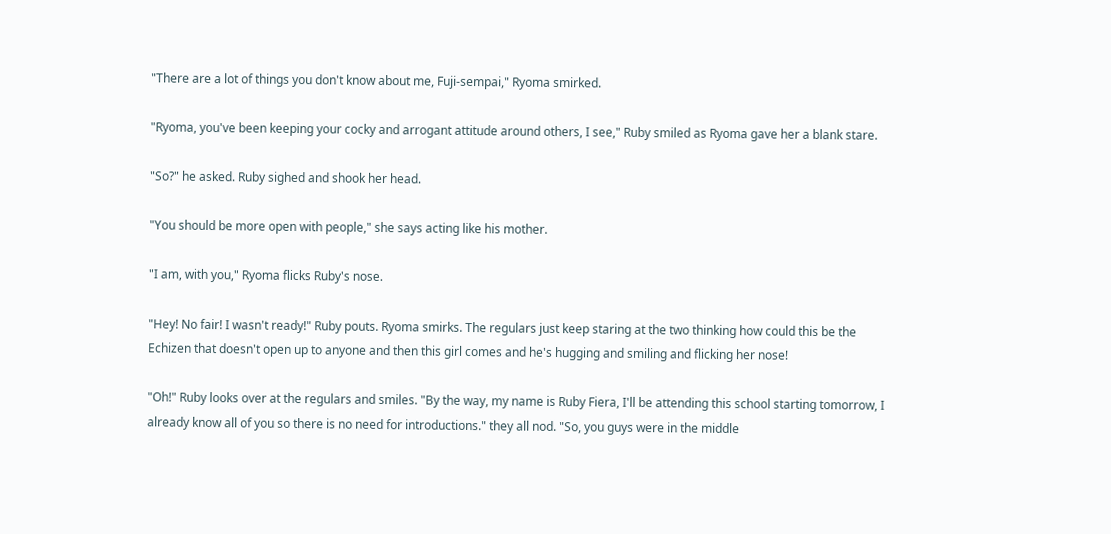"There are a lot of things you don't know about me, Fuji-sempai," Ryoma smirked.

"Ryoma, you've been keeping your cocky and arrogant attitude around others, I see," Ruby smiled as Ryoma gave her a blank stare.

"So?" he asked. Ruby sighed and shook her head.

"You should be more open with people," she says acting like his mother.

"I am, with you," Ryoma flicks Ruby's nose.

"Hey! No fair! I wasn't ready!" Ruby pouts. Ryoma smirks. The regulars just keep staring at the two thinking how could this be the Echizen that doesn't open up to anyone and then this girl comes and he's hugging and smiling and flicking her nose!

"Oh!" Ruby looks over at the regulars and smiles. "By the way, my name is Ruby Fiera, I'll be attending this school starting tomorrow, I already know all of you so there is no need for introductions." they all nod. "So, you guys were in the middle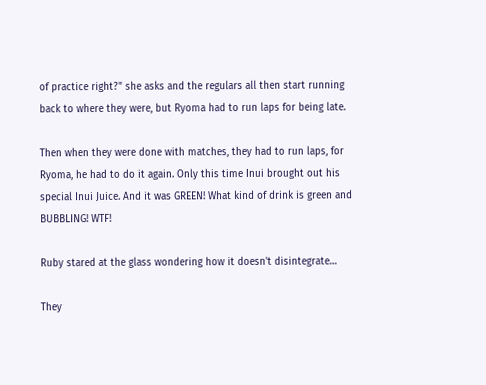of practice right?" she asks and the regulars all then start running back to where they were, but Ryoma had to run laps for being late.

Then when they were done with matches, they had to run laps, for Ryoma, he had to do it again. Only this time Inui brought out his special Inui Juice. And it was GREEN! What kind of drink is green and BUBBLING! WTF!

Ruby stared at the glass wondering how it doesn't disintegrate…

They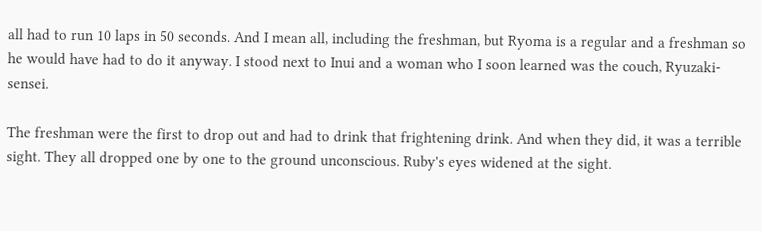all had to run 10 laps in 50 seconds. And I mean all, including the freshman, but Ryoma is a regular and a freshman so he would have had to do it anyway. I stood next to Inui and a woman who I soon learned was the couch, Ryuzaki-sensei.

The freshman were the first to drop out and had to drink that frightening drink. And when they did, it was a terrible sight. They all dropped one by one to the ground unconscious. Ruby's eyes widened at the sight.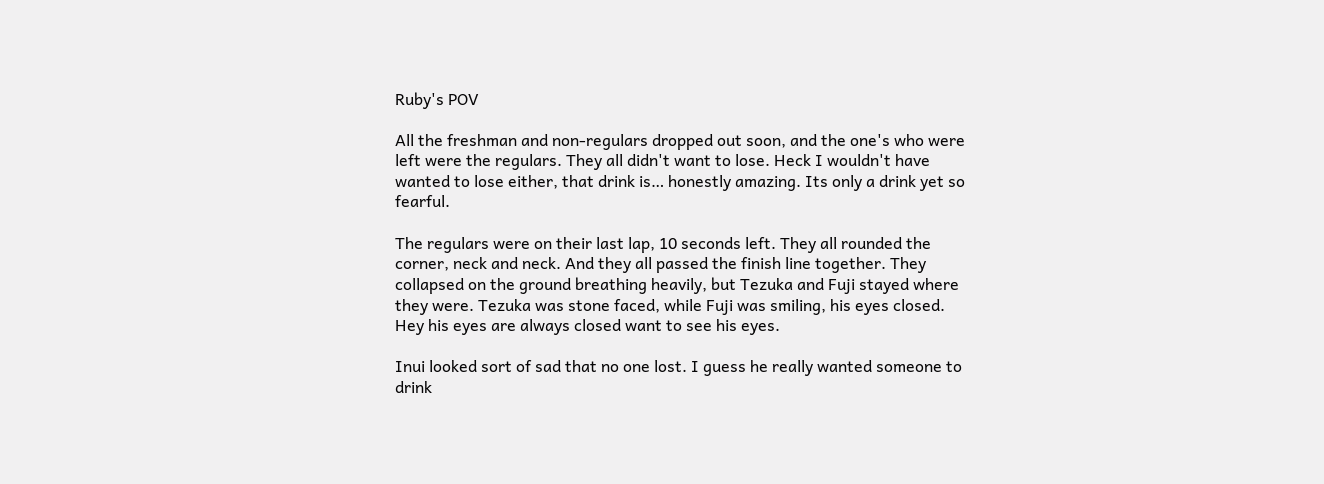Ruby's POV

All the freshman and non-regulars dropped out soon, and the one's who were left were the regulars. They all didn't want to lose. Heck I wouldn't have wanted to lose either, that drink is… honestly amazing. Its only a drink yet so fearful.

The regulars were on their last lap, 10 seconds left. They all rounded the corner, neck and neck. And they all passed the finish line together. They collapsed on the ground breathing heavily, but Tezuka and Fuji stayed where they were. Tezuka was stone faced, while Fuji was smiling, his eyes closed. Hey his eyes are always closed want to see his eyes.

Inui looked sort of sad that no one lost. I guess he really wanted someone to drink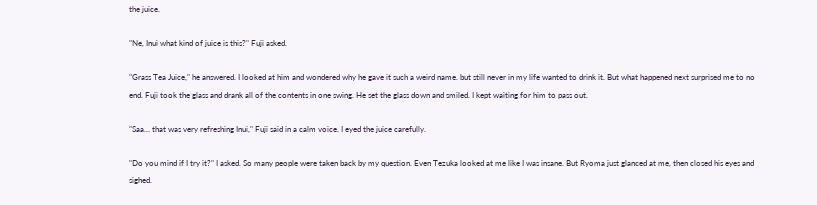the juice.

"Ne, Inui what kind of juice is this?" Fuji asked.

"Grass Tea Juice," he answered. I looked at him and wondered why he gave it such a weird name. but still never in my life wanted to drink it. But what happened next surprised me to no end. Fuji took the glass and drank all of the contents in one swing. He set the glass down and smiled. I kept waiting for him to pass out.

"Saa… that was very refreshing Inui," Fuji said in a calm voice. I eyed the juice carefully.

"Do you mind if I try it?" I asked. So many people were taken back by my question. Even Tezuka looked at me like I was insane. But Ryoma just glanced at me, then closed his eyes and sighed.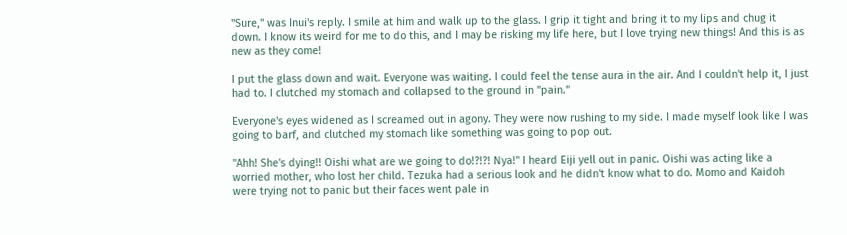"Sure," was Inui's reply. I smile at him and walk up to the glass. I grip it tight and bring it to my lips and chug it down. I know its weird for me to do this, and I may be risking my life here, but I love trying new things! And this is as new as they come!

I put the glass down and wait. Everyone was waiting. I could feel the tense aura in the air. And I couldn't help it, I just had to. I clutched my stomach and collapsed to the ground in "pain."

Everyone's eyes widened as I screamed out in agony. They were now rushing to my side. I made myself look like I was going to barf, and clutched my stomach like something was going to pop out.

"Ahh! She's dying!! Oishi what are we going to do!?!?! Nya!" I heard Eiji yell out in panic. Oishi was acting like a worried mother, who lost her child. Tezuka had a serious look and he didn't know what to do. Momo and Kaidoh were trying not to panic but their faces went pale in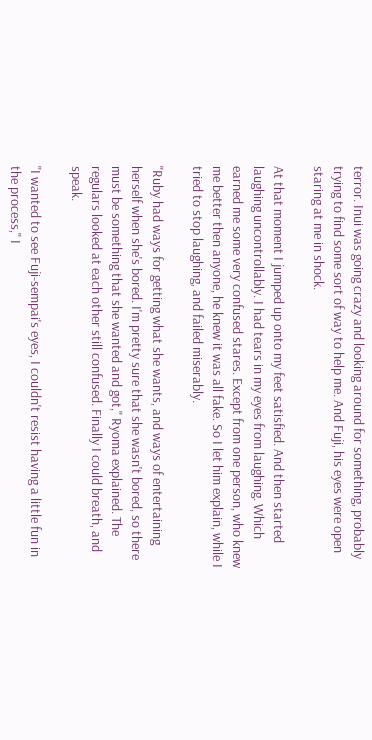terror. Inui was going crazy and looking around for something, probably trying to find some sort of way to help me. And Fuji, his eyes were open staring at me in shock.

At that moment I jumped up onto my feet satisfied. And then started laughing uncontrollably. I had tears in my eyes from laughing. Which earned me some very confused stares. Except from one person, who knew me better then anyone, he knew it was all fake. So I let him explain, while I tried to stop laughing, and failed miserably.

"Ruby had ways for getting what she wants, and ways of entertaining herself when she's bored. I'm pretty sure that she wasn't bored, so there must be something that she wanted and got," Ryoma explained. The regulars looked at each other still confused. Finally I could breath, and speak.

"I wanted to see Fuji-sempai's eyes, I couldn't resist having a little fun in the process," I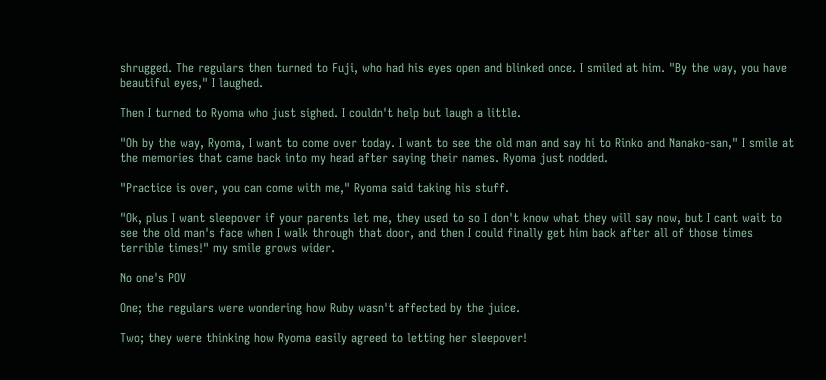shrugged. The regulars then turned to Fuji, who had his eyes open and blinked once. I smiled at him. "By the way, you have beautiful eyes," I laughed.

Then I turned to Ryoma who just sighed. I couldn't help but laugh a little.

"Oh by the way, Ryoma, I want to come over today. I want to see the old man and say hi to Rinko and Nanako-san," I smile at the memories that came back into my head after saying their names. Ryoma just nodded.

"Practice is over, you can come with me," Ryoma said taking his stuff.

"Ok, plus I want sleepover if your parents let me, they used to so I don't know what they will say now, but I cant wait to see the old man's face when I walk through that door, and then I could finally get him back after all of those times terrible times!" my smile grows wider.

No one's POV

One; the regulars were wondering how Ruby wasn't affected by the juice.

Two; they were thinking how Ryoma easily agreed to letting her sleepover!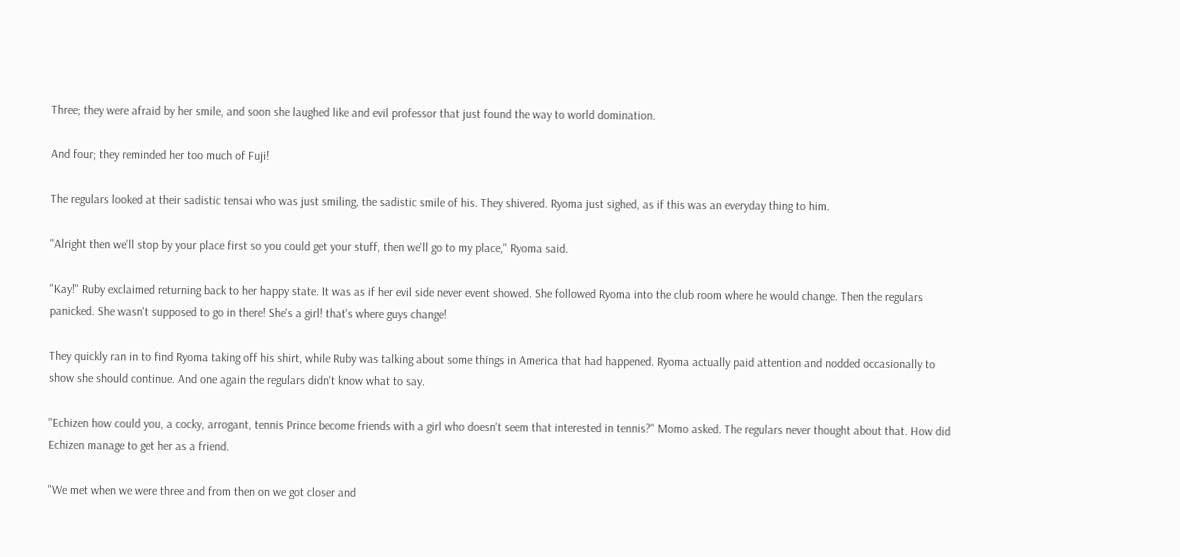Three; they were afraid by her smile, and soon she laughed like and evil professor that just found the way to world domination.

And four; they reminded her too much of Fuji!

The regulars looked at their sadistic tensai who was just smiling, the sadistic smile of his. They shivered. Ryoma just sighed, as if this was an everyday thing to him.

"Alright then we'll stop by your place first so you could get your stuff, then we'll go to my place," Ryoma said.

"Kay!" Ruby exclaimed returning back to her happy state. It was as if her evil side never event showed. She followed Ryoma into the club room where he would change. Then the regulars panicked. She wasn't supposed to go in there! She's a girl! that's where guys change!

They quickly ran in to find Ryoma taking off his shirt, while Ruby was talking about some things in America that had happened. Ryoma actually paid attention and nodded occasionally to show she should continue. And one again the regulars didn't know what to say.

"Echizen how could you, a cocky, arrogant, tennis Prince become friends with a girl who doesn't seem that interested in tennis?" Momo asked. The regulars never thought about that. How did Echizen manage to get her as a friend.

"We met when we were three and from then on we got closer and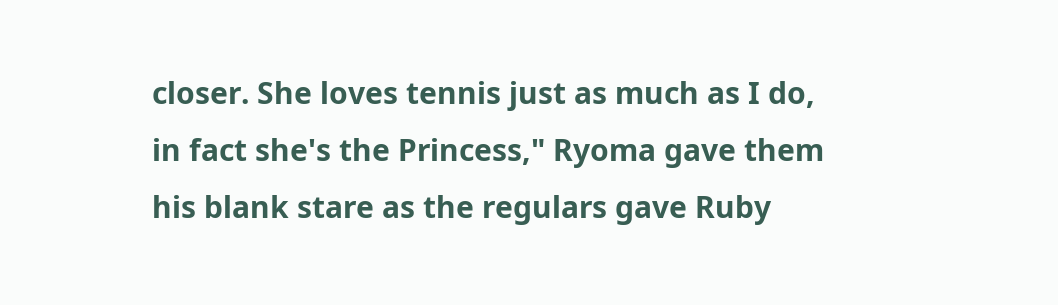closer. She loves tennis just as much as I do, in fact she's the Princess," Ryoma gave them his blank stare as the regulars gave Ruby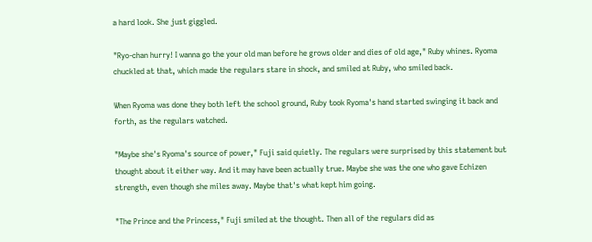a hard look. She just giggled.

"Ryo-chan hurry! I wanna go the your old man before he grows older and dies of old age," Ruby whines. Ryoma chuckled at that, which made the regulars stare in shock, and smiled at Ruby, who smiled back.

When Ryoma was done they both left the school ground, Ruby took Ryoma's hand started swinging it back and forth, as the regulars watched.

"Maybe she's Ryoma's source of power," Fuji said quietly. The regulars were surprised by this statement but thought about it either way. And it may have been actually true. Maybe she was the one who gave Echizen strength, even though she miles away. Maybe that's what kept him going.

"The Prince and the Princess," Fuji smiled at the thought. Then all of the regulars did as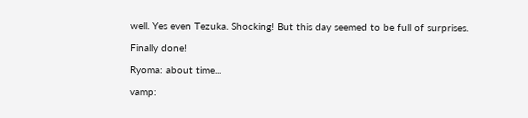well. Yes even Tezuka. Shocking! But this day seemed to be full of surprises.

Finally done!

Ryoma: about time...

vamp: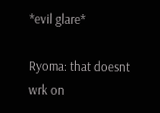*evil glare*

Ryoma: that doesnt wrk on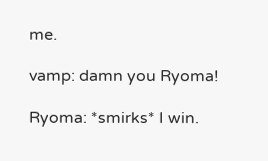me.

vamp: damn you Ryoma!

Ryoma: *smirks* I win.